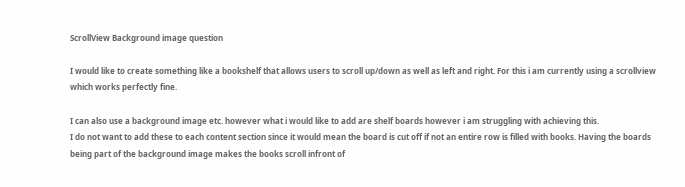ScrollView Background image question

I would like to create something like a bookshelf that allows users to scroll up/down as well as left and right. For this i am currently using a scrollview which works perfectly fine.

I can also use a background image etc. however what i would like to add are shelf boards however i am struggling with achieving this.
I do not want to add these to each content section since it would mean the board is cut off if not an entire row is filled with books. Having the boards being part of the background image makes the books scroll infront of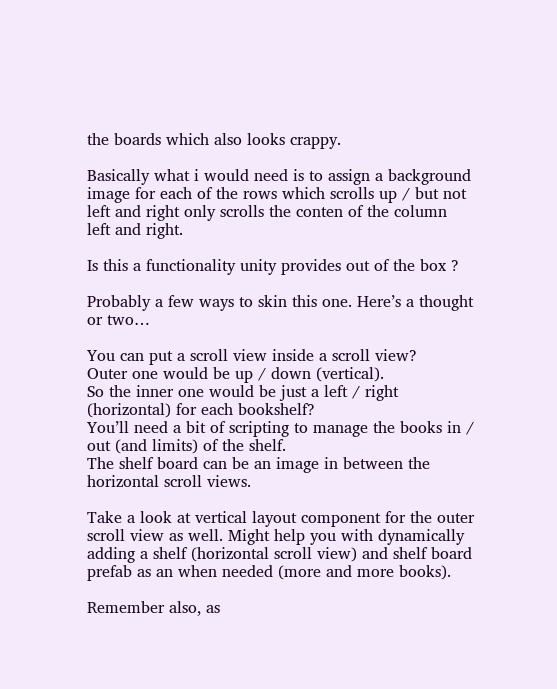the boards which also looks crappy.

Basically what i would need is to assign a background image for each of the rows which scrolls up / but not left and right only scrolls the conten of the column left and right.

Is this a functionality unity provides out of the box ?

Probably a few ways to skin this one. Here’s a thought or two…

You can put a scroll view inside a scroll view?
Outer one would be up / down (vertical).
So the inner one would be just a left / right (horizontal) for each bookshelf?
You’ll need a bit of scripting to manage the books in / out (and limits) of the shelf.
The shelf board can be an image in between the horizontal scroll views.

Take a look at vertical layout component for the outer scroll view as well. Might help you with dynamically adding a shelf (horizontal scroll view) and shelf board prefab as an when needed (more and more books).

Remember also, as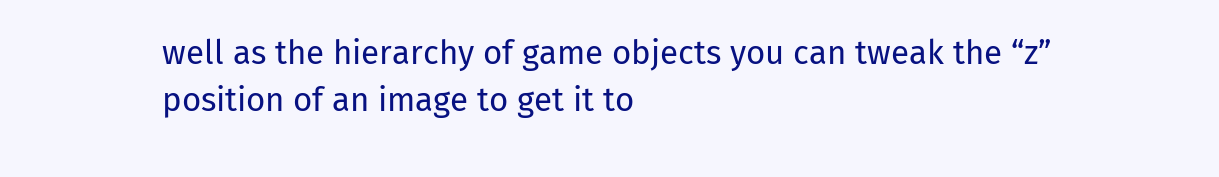well as the hierarchy of game objects you can tweak the “z” position of an image to get it to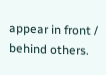appear in front / behind others.